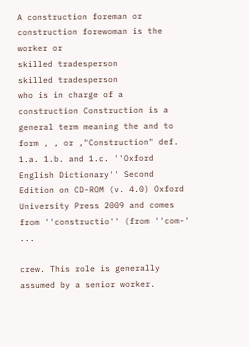A construction foreman or construction forewoman is the worker or
skilled tradesperson
skilled tradesperson
who is in charge of a
construction Construction is a general term meaning the and to form , , or ,"Construction" def. 1.a. 1.b. and 1.c. ''Oxford English Dictionary'' Second Edition on CD-ROM (v. 4.0) Oxford University Press 2009 and comes from ''constructio'' (from ''com-' ...

crew. This role is generally assumed by a senior worker.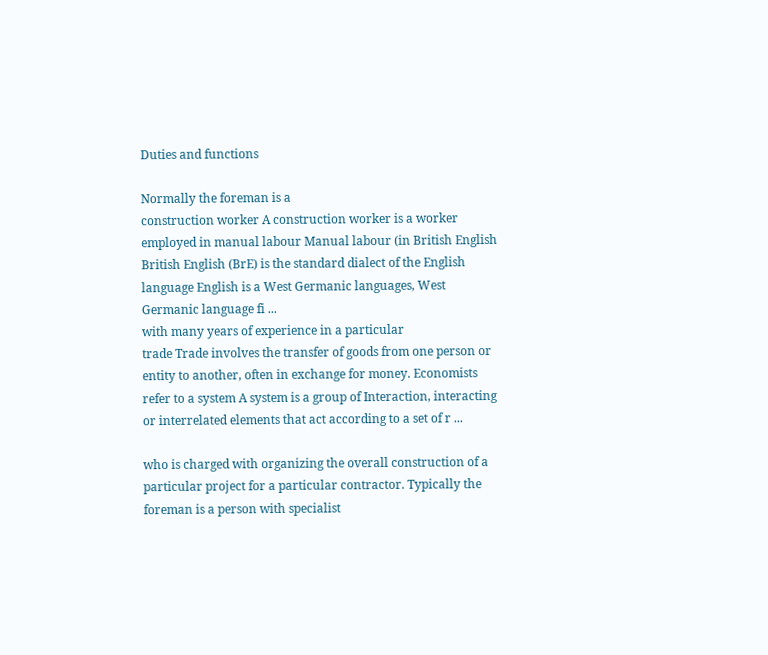Duties and functions

Normally the foreman is a
construction worker A construction worker is a worker employed in manual labour Manual labour (in British English British English (BrE) is the standard dialect of the English language English is a West Germanic languages, West Germanic language fi ...
with many years of experience in a particular
trade Trade involves the transfer of goods from one person or entity to another, often in exchange for money. Economists refer to a system A system is a group of Interaction, interacting or interrelated elements that act according to a set of r ...

who is charged with organizing the overall construction of a particular project for a particular contractor. Typically the foreman is a person with specialist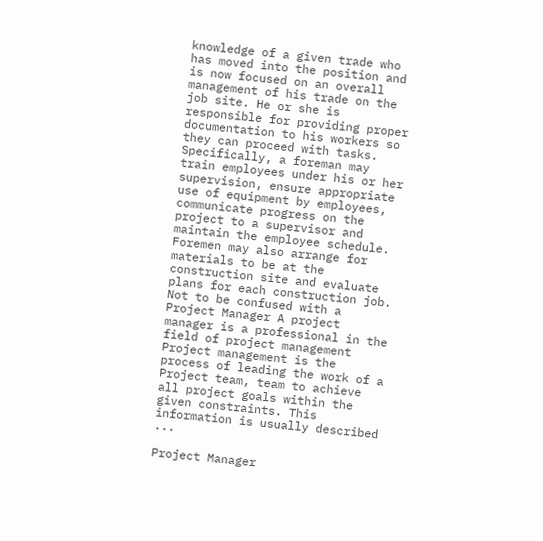knowledge of a given trade who has moved into the position and is now focused on an overall management of his trade on the job site. He or she is responsible for providing proper documentation to his workers so they can proceed with tasks. Specifically, a foreman may train employees under his or her supervision, ensure appropriate use of equipment by employees, communicate progress on the project to a supervisor and maintain the employee schedule. Foremen may also arrange for materials to be at the construction site and evaluate plans for each construction job. Not to be confused with a
Project Manager A project manager is a professional in the field of project management Project management is the process of leading the work of a Project team, team to achieve all project goals within the given constraints. This information is usually described ...

Project Manager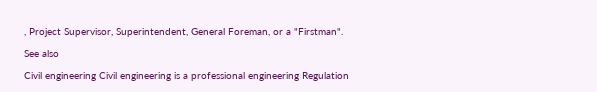, Project Supervisor, Superintendent, General Foreman, or a "Firstman".

See also

Civil engineering Civil engineering is a professional engineering Regulation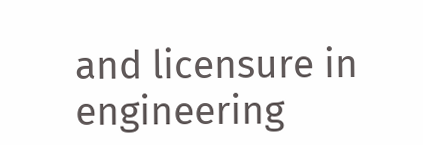and licensure in engineering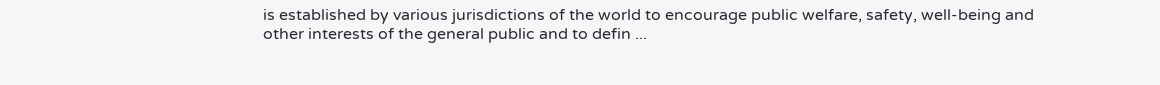is established by various jurisdictions of the world to encourage public welfare, safety, well-being and other interests of the general public and to defin ...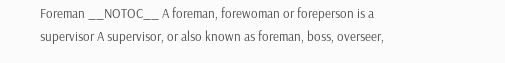Foreman __NOTOC__ A foreman, forewoman or foreperson is a supervisor A supervisor, or also known as foreman, boss, overseer,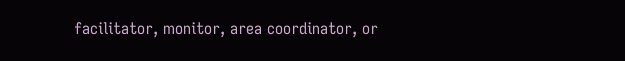facilitator, monitor, area coordinator, or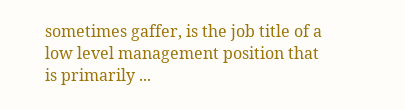sometimes gaffer, is the job title of a low level management position that is primarily ...